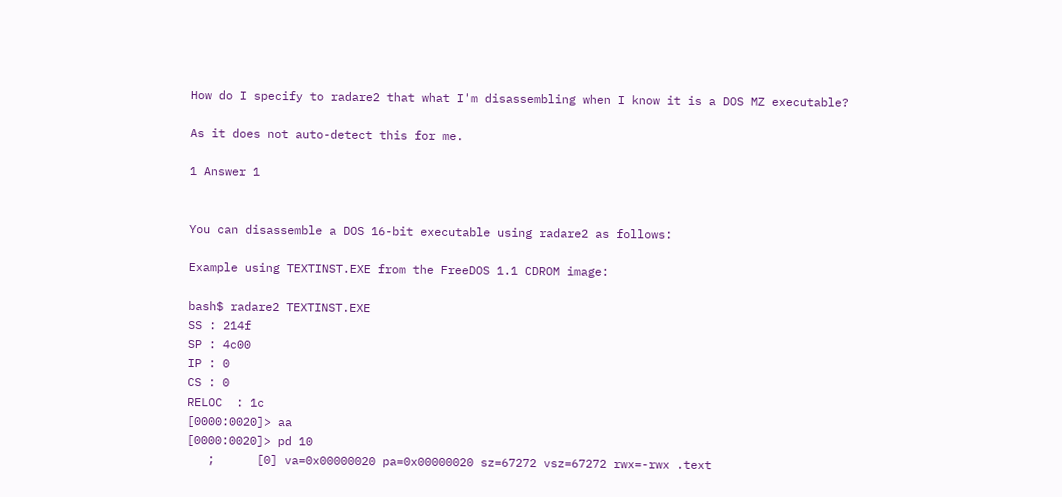How do I specify to radare2 that what I'm disassembling when I know it is a DOS MZ executable?

As it does not auto-detect this for me.

1 Answer 1


You can disassemble a DOS 16-bit executable using radare2 as follows:

Example using TEXTINST.EXE from the FreeDOS 1.1 CDROM image:

bash$ radare2 TEXTINST.EXE
SS : 214f
SP : 4c00
IP : 0
CS : 0
RELOC  : 1c
[0000:0020]> aa
[0000:0020]> pd 10
   ;      [0] va=0x00000020 pa=0x00000020 sz=67272 vsz=67272 rwx=-rwx .text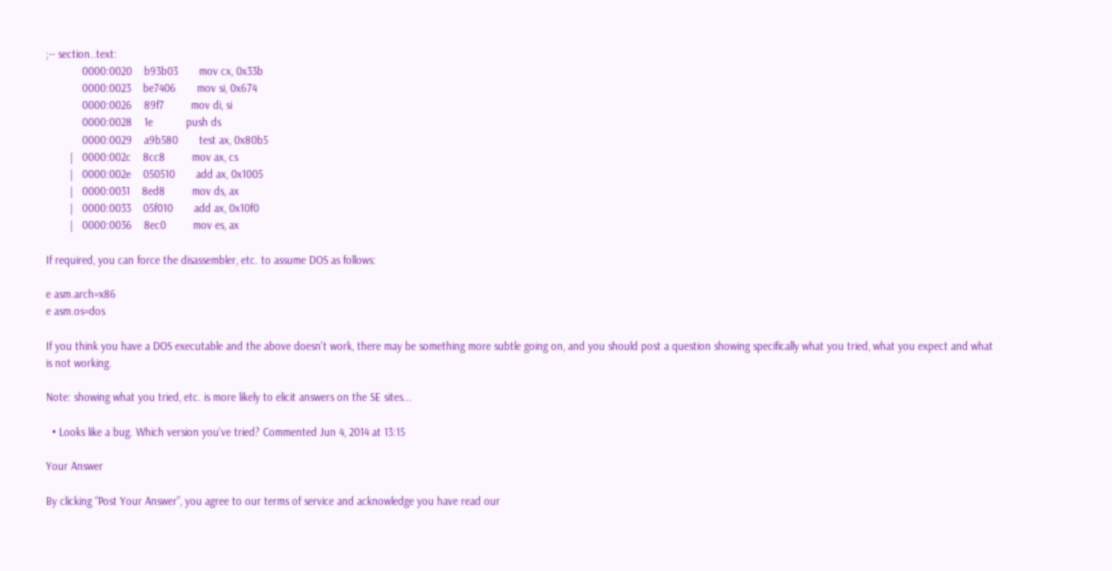;-- section..text:
            0000:0020    b93b03       mov cx, 0x33b
            0000:0023    be7406       mov si, 0x674
            0000:0026    89f7         mov di, si
            0000:0028    1e           push ds
            0000:0029    a9b580       test ax, 0x80b5
        |   0000:002c    8cc8         mov ax, cs
        |   0000:002e    050510       add ax, 0x1005
        |   0000:0031    8ed8         mov ds, ax
        |   0000:0033    05f010       add ax, 0x10f0
        |   0000:0036    8ec0         mov es, ax

If required, you can force the disassembler, etc. to assume DOS as follows:

e asm.arch=x86
e asm.os=dos

If you think you have a DOS executable and the above doesn't work, there may be something more subtle going on, and you should post a question showing specifically what you tried, what you expect and what is not working.

Note: showing what you tried, etc. is more likely to elicit answers on the SE sites...

  • Looks like a bug. Which version you've tried? Commented Jun 4, 2014 at 13:15

Your Answer

By clicking “Post Your Answer”, you agree to our terms of service and acknowledge you have read our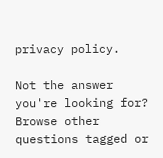privacy policy.

Not the answer you're looking for? Browse other questions tagged or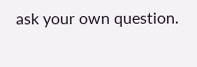ask your own question.